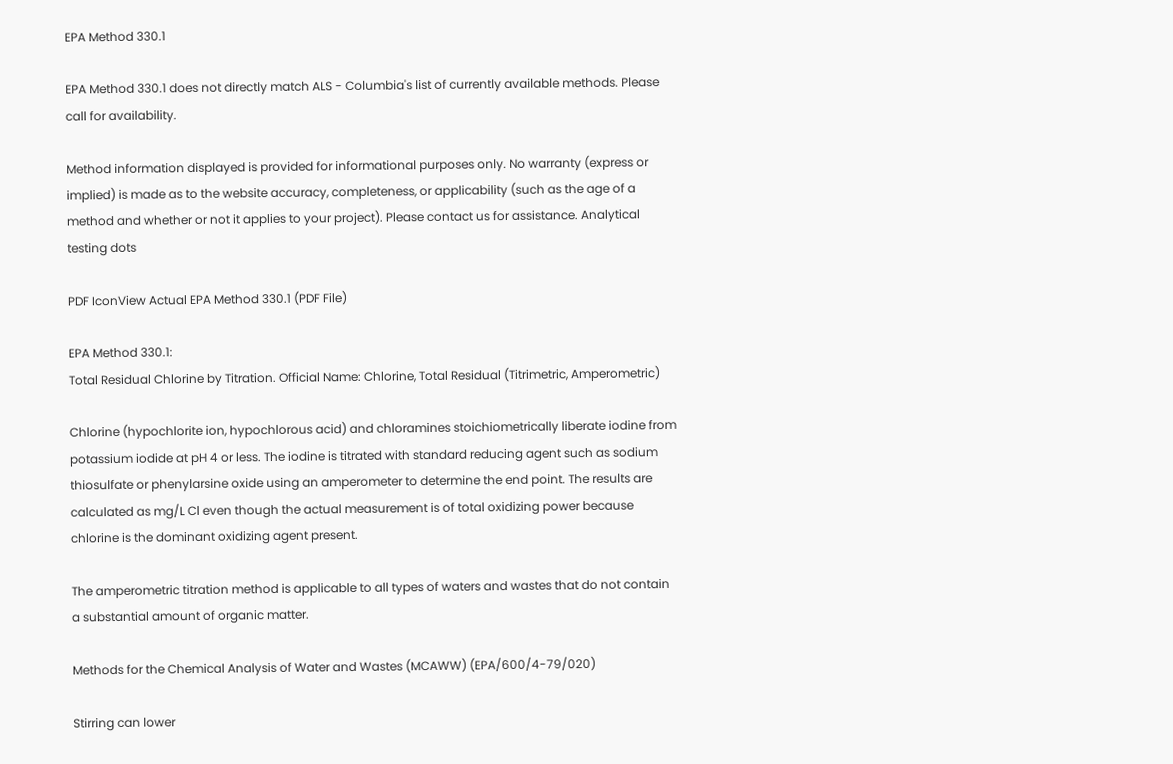EPA Method 330.1

EPA Method 330.1 does not directly match ALS - Columbia's list of currently available methods. Please call for availability.

Method information displayed is provided for informational purposes only. No warranty (express or implied) is made as to the website accuracy, completeness, or applicability (such as the age of a method and whether or not it applies to your project). Please contact us for assistance. Analytical testing dots

PDF IconView Actual EPA Method 330.1 (PDF File)

EPA Method 330.1:
Total Residual Chlorine by Titration. Official Name: Chlorine, Total Residual (Titrimetric, Amperometric)

Chlorine (hypochlorite ion, hypochlorous acid) and chloramines stoichiometrically liberate iodine from potassium iodide at pH 4 or less. The iodine is titrated with standard reducing agent such as sodium thiosulfate or phenylarsine oxide using an amperometer to determine the end point. The results are calculated as mg/L Cl even though the actual measurement is of total oxidizing power because chlorine is the dominant oxidizing agent present.

The amperometric titration method is applicable to all types of waters and wastes that do not contain a substantial amount of organic matter.

Methods for the Chemical Analysis of Water and Wastes (MCAWW) (EPA/600/4-79/020)

Stirring can lower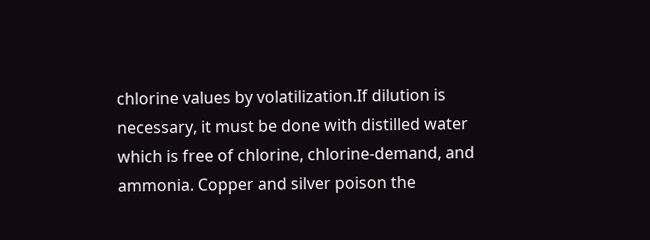chlorine values by volatilization.If dilution is necessary, it must be done with distilled water which is free of chlorine, chlorine-demand, and ammonia. Copper and silver poison the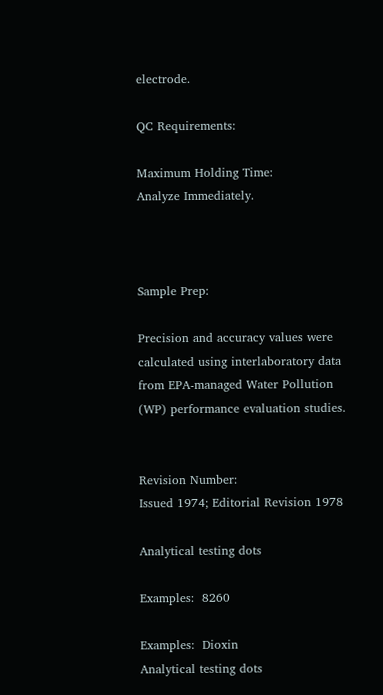electrode.

QC Requirements:

Maximum Holding Time:
Analyze Immediately.



Sample Prep:

Precision and accuracy values were calculated using interlaboratory data from EPA-managed Water Pollution (WP) performance evaluation studies.


Revision Number:
Issued 1974; Editorial Revision 1978

Analytical testing dots

Examples:  8260

Examples:  Dioxin
Analytical testing dots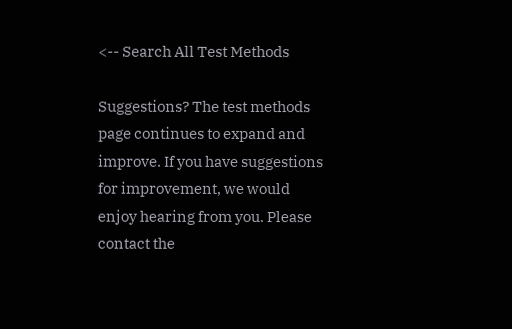<-- Search All Test Methods

Suggestions? The test methods page continues to expand and improve. If you have suggestions for improvement, we would enjoy hearing from you. Please contact the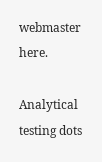webmaster here.

Analytical testing dots